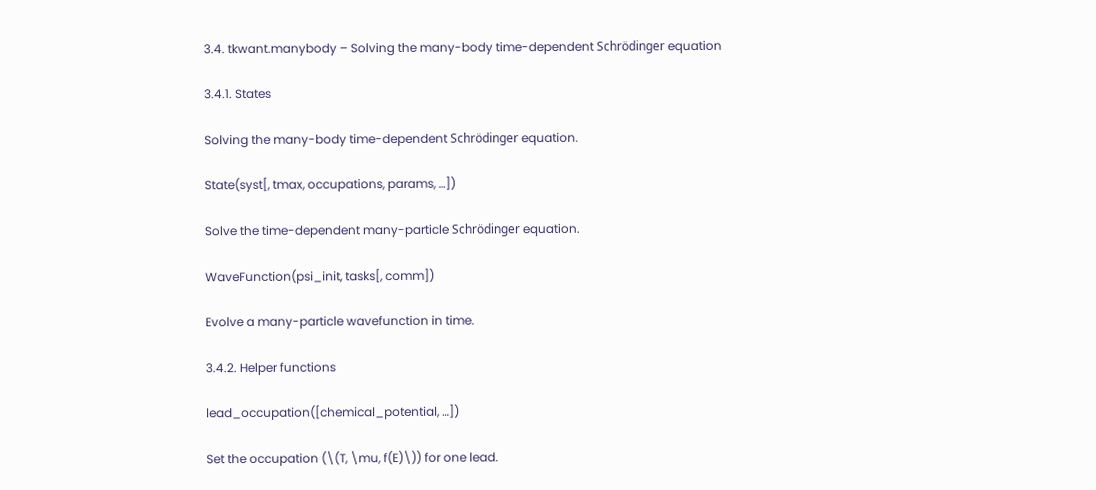3.4. tkwant.manybody – Solving the many-body time-dependent Schrödinger equation

3.4.1. States

Solving the many-body time-dependent Schrödinger equation.

State(syst[, tmax, occupations, params, …])

Solve the time-dependent many-particle Schrödinger equation.

WaveFunction(psi_init, tasks[, comm])

Evolve a many-particle wavefunction in time.

3.4.2. Helper functions

lead_occupation([chemical_potential, …])

Set the occupation (\(T, \mu, f(E)\)) for one lead.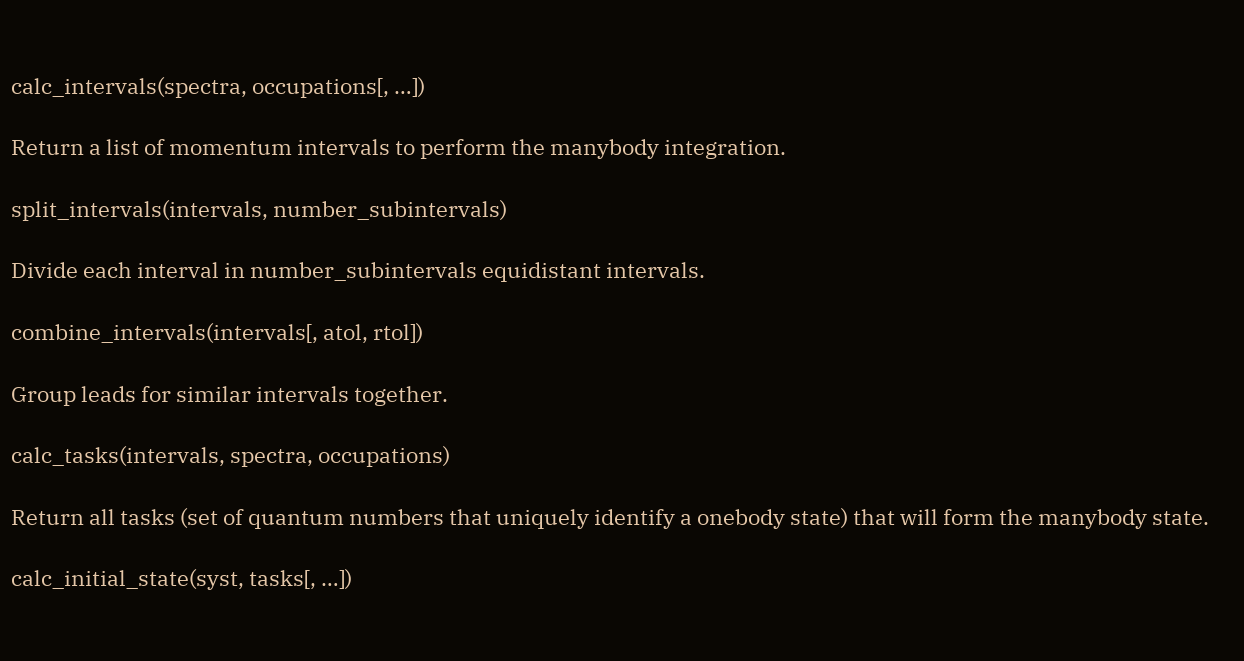calc_intervals(spectra, occupations[, …])

Return a list of momentum intervals to perform the manybody integration.

split_intervals(intervals, number_subintervals)

Divide each interval in number_subintervals equidistant intervals.

combine_intervals(intervals[, atol, rtol])

Group leads for similar intervals together.

calc_tasks(intervals, spectra, occupations)

Return all tasks (set of quantum numbers that uniquely identify a onebody state) that will form the manybody state.

calc_initial_state(syst, tasks[, …])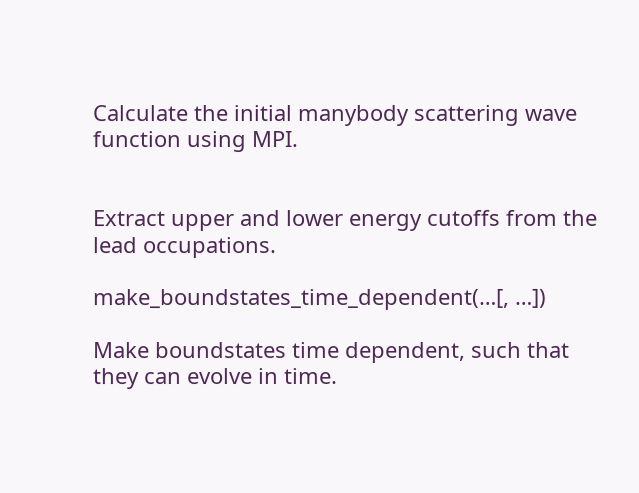Calculate the initial manybody scattering wave function using MPI.


Extract upper and lower energy cutoffs from the lead occupations.

make_boundstates_time_dependent(…[, …])

Make boundstates time dependent, such that they can evolve in time.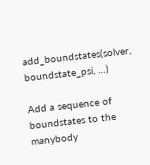add_boundstates(solver, boundstate_psi, …)

Add a sequence of boundstates to the manybody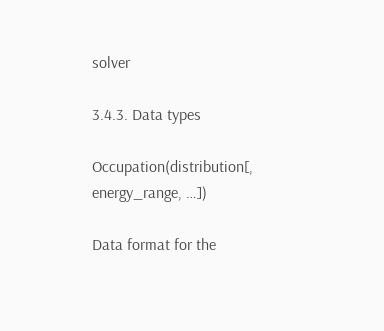solver

3.4.3. Data types

Occupation(distribution[, energy_range, …])

Data format for the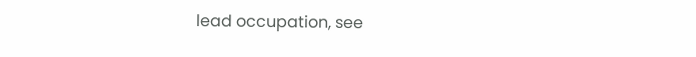lead occupation, see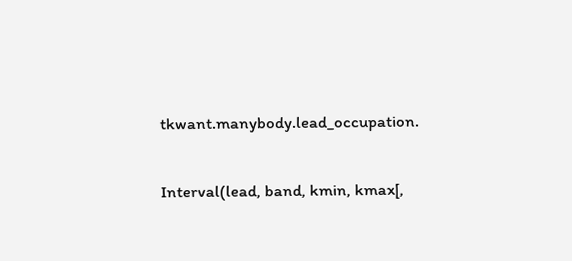tkwant.manybody.lead_occupation.

Interval(lead, band, kmin, kmax[,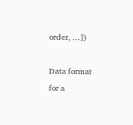order, …])

Data format for a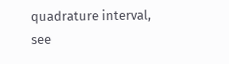quadrature interval, see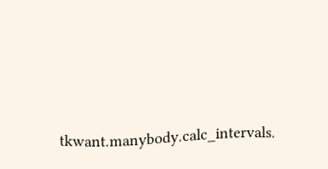tkwant.manybody.calc_intervals.